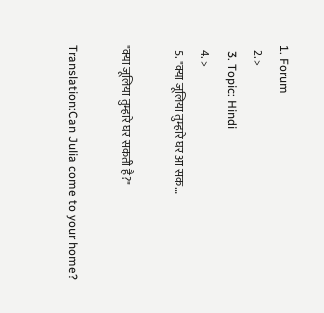1. Forum
  2. >
  3. Topic: Hindi
  4. >
  5. "क्या जूलिया तुम्हारे घर आ सक…

"क्या जूलिया तुम्हारे घर सकती है?"

Translation:Can Julia come to your home?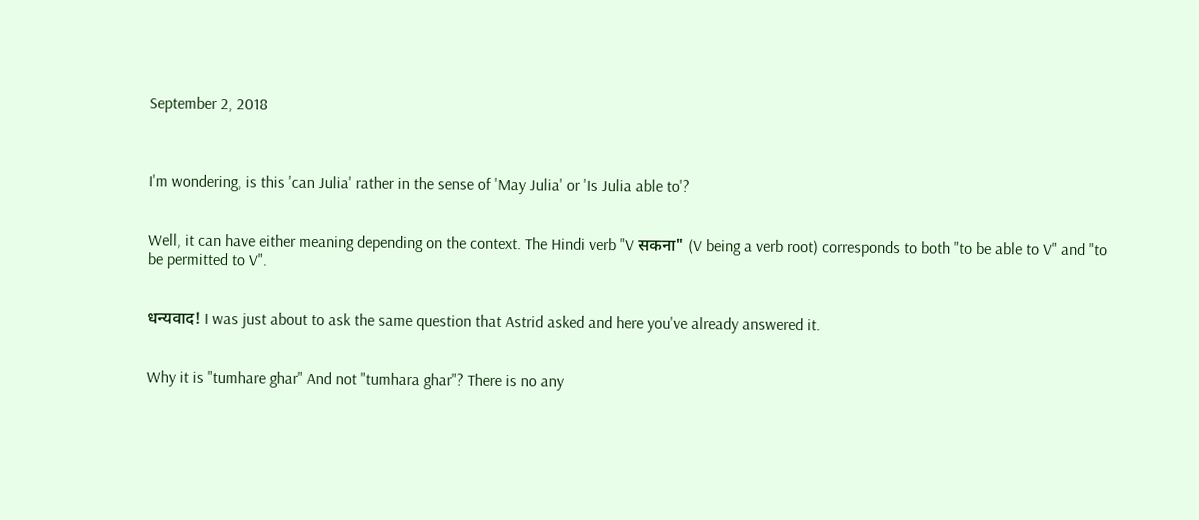September 2, 2018



I'm wondering, is this 'can Julia' rather in the sense of 'May Julia' or 'Is Julia able to'?


Well, it can have either meaning depending on the context. The Hindi verb "V सकना" (V being a verb root) corresponds to both "to be able to V" and "to be permitted to V".


धन्यवाद! I was just about to ask the same question that Astrid asked and here you've already answered it.


Why it is "tumhare ghar" And not "tumhara ghar"? There is no any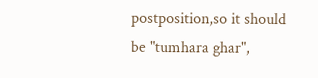postposition,so it should be "tumhara ghar",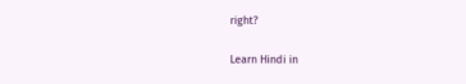right?

Learn Hindi in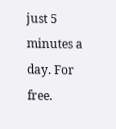just 5 minutes a day. For free.